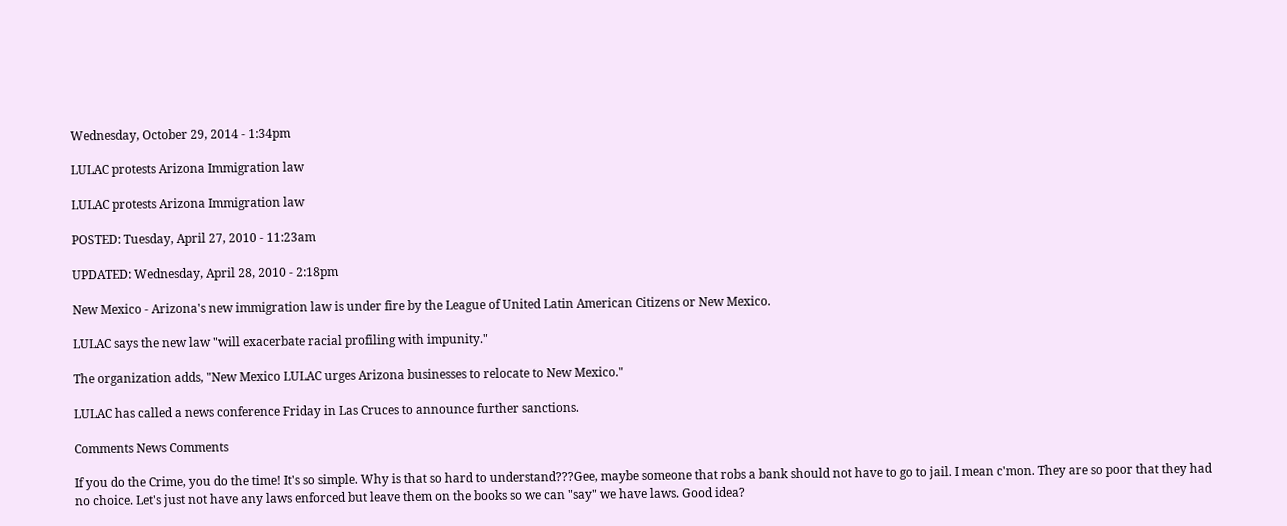Wednesday, October 29, 2014 - 1:34pm

LULAC protests Arizona Immigration law

LULAC protests Arizona Immigration law

POSTED: Tuesday, April 27, 2010 - 11:23am

UPDATED: Wednesday, April 28, 2010 - 2:18pm

New Mexico - Arizona's new immigration law is under fire by the League of United Latin American Citizens or New Mexico.

LULAC says the new law "will exacerbate racial profiling with impunity."

The organization adds, "New Mexico LULAC urges Arizona businesses to relocate to New Mexico."

LULAC has called a news conference Friday in Las Cruces to announce further sanctions.

Comments News Comments

If you do the Crime, you do the time! It's so simple. Why is that so hard to understand???Gee, maybe someone that robs a bank should not have to go to jail. I mean c'mon. They are so poor that they had no choice. Let's just not have any laws enforced but leave them on the books so we can "say" we have laws. Good idea?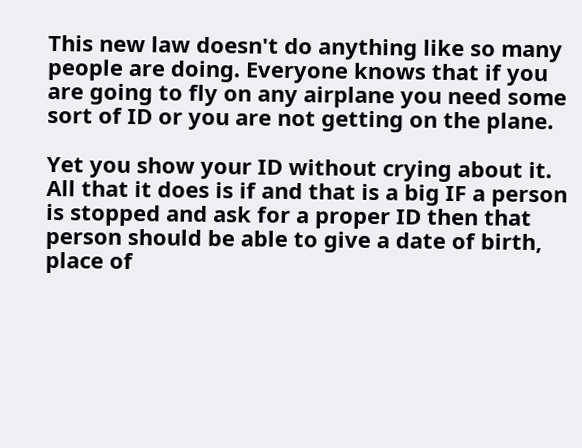This new law doesn't do anything like so many people are doing. Everyone knows that if you are going to fly on any airplane you need some sort of ID or you are not getting on the plane.

Yet you show your ID without crying about it. All that it does is if and that is a big IF a person is stopped and ask for a proper ID then that person should be able to give a date of birth, place of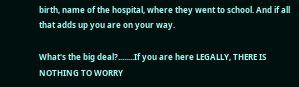birth, name of the hospital, where they went to school. And if all that adds up you are on your way.

What's the big deal?........If you are here LEGALLY, THERE IS NOTHING TO WORRY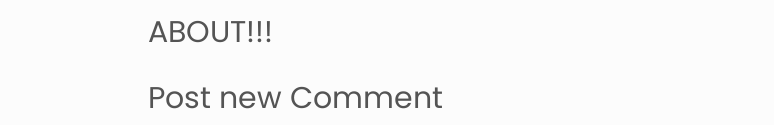ABOUT!!!

Post new Comment